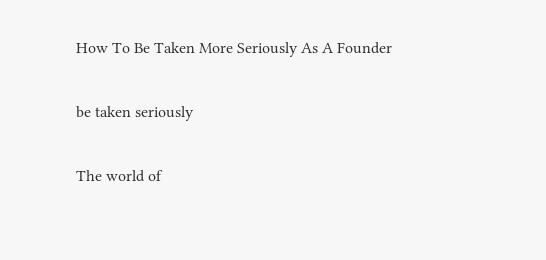How To Be Taken More Seriously As A Founder

be taken seriously

The world of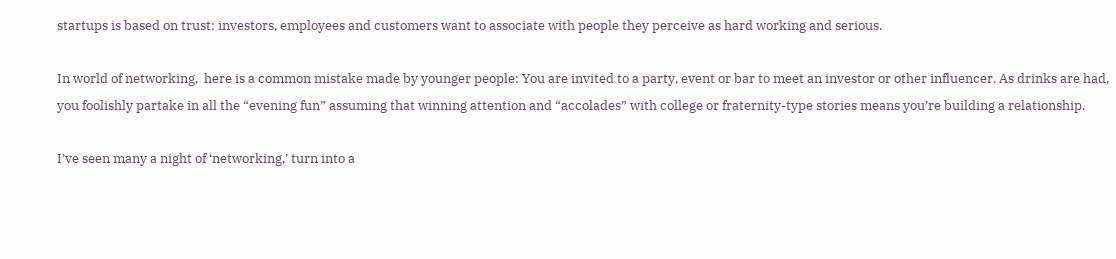startups is based on trust: investors, employees and customers want to associate with people they perceive as hard working and serious.

In world of networking,  here is a common mistake made by younger people: You are invited to a party, event or bar to meet an investor or other influencer. As drinks are had, you foolishly partake in all the “evening fun” assuming that winning attention and “accolades” with college or fraternity-type stories means you’re building a relationship.

I’ve seen many a night of ‘networking,’ turn into a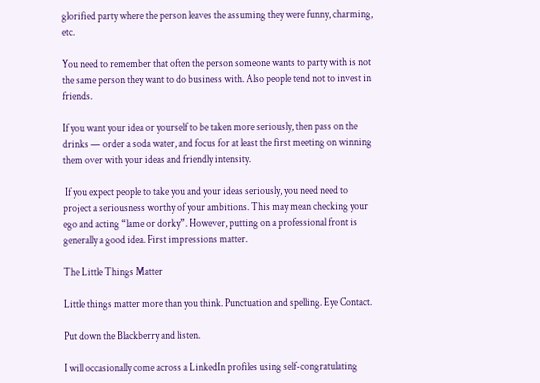glorified party where the person leaves the assuming they were funny, charming, etc.

You need to remember that often the person someone wants to party with is not the same person they want to do business with. Also people tend not to invest in friends.

If you want your idea or yourself to be taken more seriously, then pass on the drinks — order a soda water, and focus for at least the first meeting on winning them over with your ideas and friendly intensity.

 If you expect people to take you and your ideas seriously, you need need to project a seriousness worthy of your ambitions. This may mean checking your ego and acting “lame or dorky”. However, putting on a professional front is generally a good idea. First impressions matter.

The Little Things Matter

Little things matter more than you think. Punctuation and spelling. Eye Contact.

Put down the Blackberry and listen.

I will occasionally come across a LinkedIn profiles using self-congratulating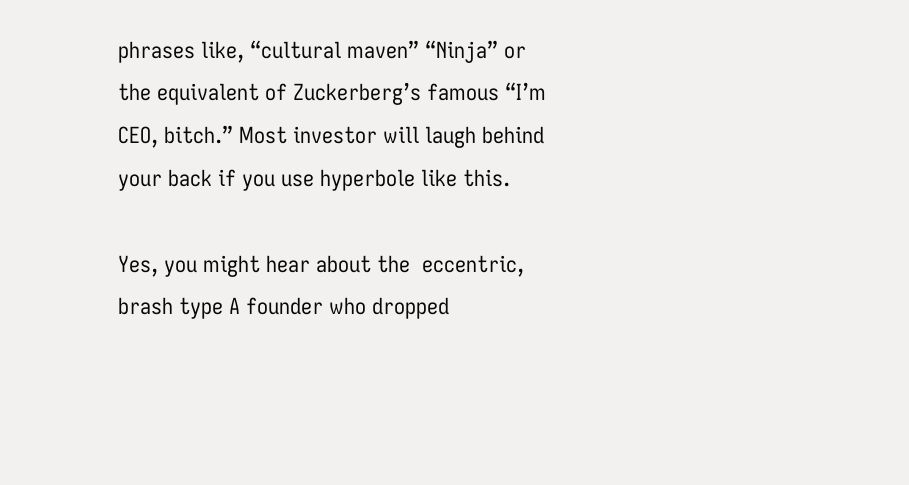phrases like, “cultural maven” “Ninja” or the equivalent of Zuckerberg’s famous “I’m CEO, bitch.” Most investor will laugh behind your back if you use hyperbole like this.

Yes, you might hear about the  eccentric, brash type A founder who dropped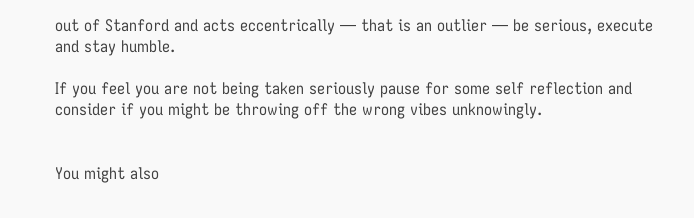out of Stanford and acts eccentrically — that is an outlier — be serious, execute and stay humble.

If you feel you are not being taken seriously pause for some self reflection and consider if you might be throwing off the wrong vibes unknowingly.


You might also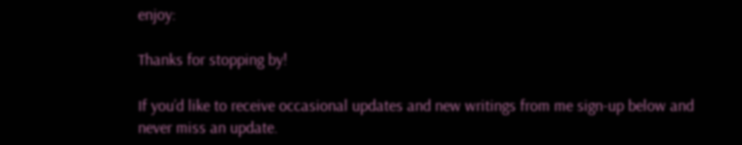enjoy:

Thanks for stopping by!

If you’d like to receive occasional updates and new writings from me sign-up below and never miss an update.